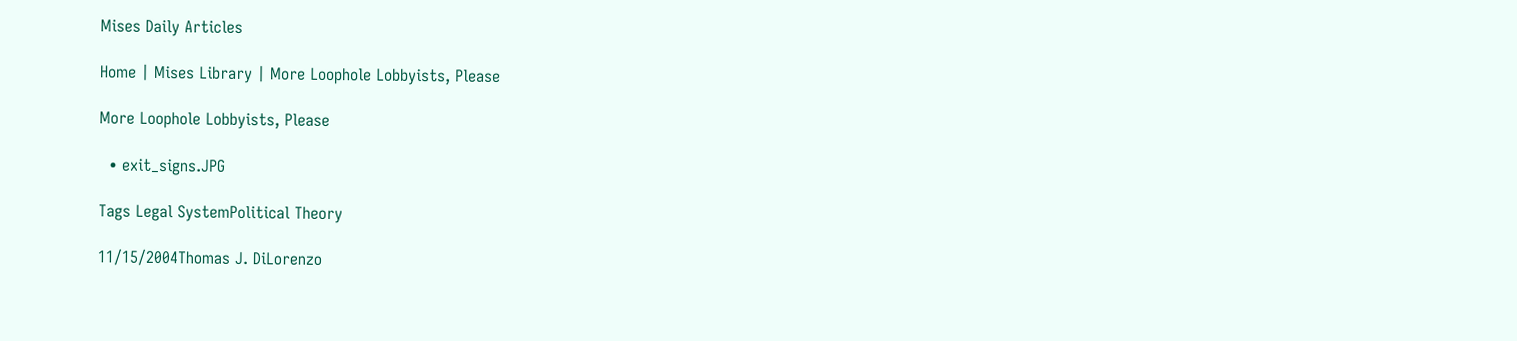Mises Daily Articles

Home | Mises Library | More Loophole Lobbyists, Please

More Loophole Lobbyists, Please

  • exit_signs.JPG

Tags Legal SystemPolitical Theory

11/15/2004Thomas J. DiLorenzo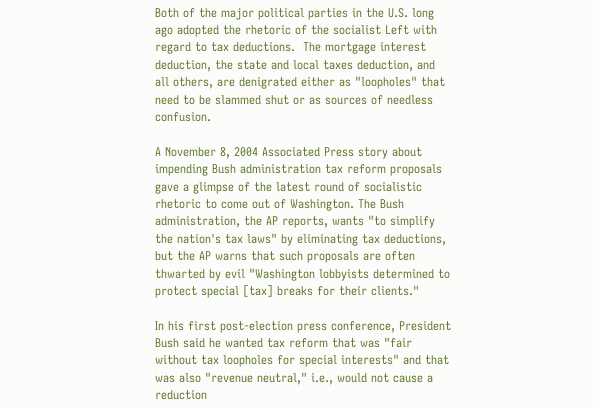Both of the major political parties in the U.S. long ago adopted the rhetoric of the socialist Left with regard to tax deductions.  The mortgage interest deduction, the state and local taxes deduction, and all others, are denigrated either as "loopholes" that need to be slammed shut or as sources of needless confusion.

A November 8, 2004 Associated Press story about impending Bush administration tax reform proposals gave a glimpse of the latest round of socialistic rhetoric to come out of Washington. The Bush administration, the AP reports, wants "to simplify the nation's tax laws" by eliminating tax deductions, but the AP warns that such proposals are often thwarted by evil "Washington lobbyists determined to protect special [tax] breaks for their clients."

In his first post-election press conference, President Bush said he wanted tax reform that was "fair without tax loopholes for special interests" and that was also "revenue neutral," i.e., would not cause a reduction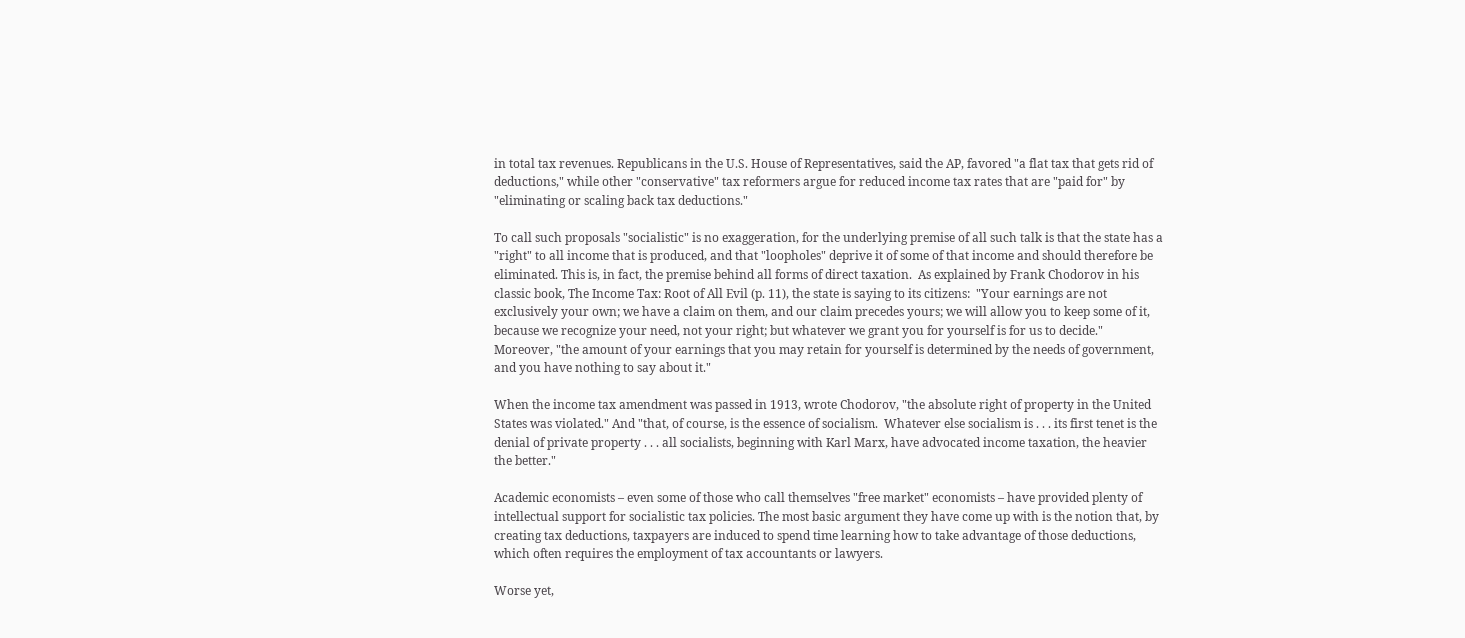in total tax revenues. Republicans in the U.S. House of Representatives, said the AP, favored "a flat tax that gets rid of deductions," while other "conservative" tax reformers argue for reduced income tax rates that are "paid for" by "eliminating or scaling back tax deductions."

To call such proposals "socialistic" is no exaggeration, for the underlying premise of all such talk is that the state has a "right" to all income that is produced, and that "loopholes" deprive it of some of that income and should therefore be eliminated. This is, in fact, the premise behind all forms of direct taxation.  As explained by Frank Chodorov in his classic book, The Income Tax: Root of All Evil (p. 11), the state is saying to its citizens:  "Your earnings are not exclusively your own; we have a claim on them, and our claim precedes yours; we will allow you to keep some of it, because we recognize your need, not your right; but whatever we grant you for yourself is for us to decide."  Moreover, "the amount of your earnings that you may retain for yourself is determined by the needs of government, and you have nothing to say about it."

When the income tax amendment was passed in 1913, wrote Chodorov, "the absolute right of property in the United States was violated." And "that, of course, is the essence of socialism.  Whatever else socialism is . . . its first tenet is the denial of private property . . . all socialists, beginning with Karl Marx, have advocated income taxation, the heavier the better."

Academic economists – even some of those who call themselves "free market" economists – have provided plenty of intellectual support for socialistic tax policies. The most basic argument they have come up with is the notion that, by creating tax deductions, taxpayers are induced to spend time learning how to take advantage of those deductions, which often requires the employment of tax accountants or lawyers.

Worse yet,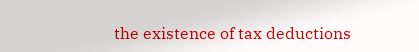the existence of tax deductions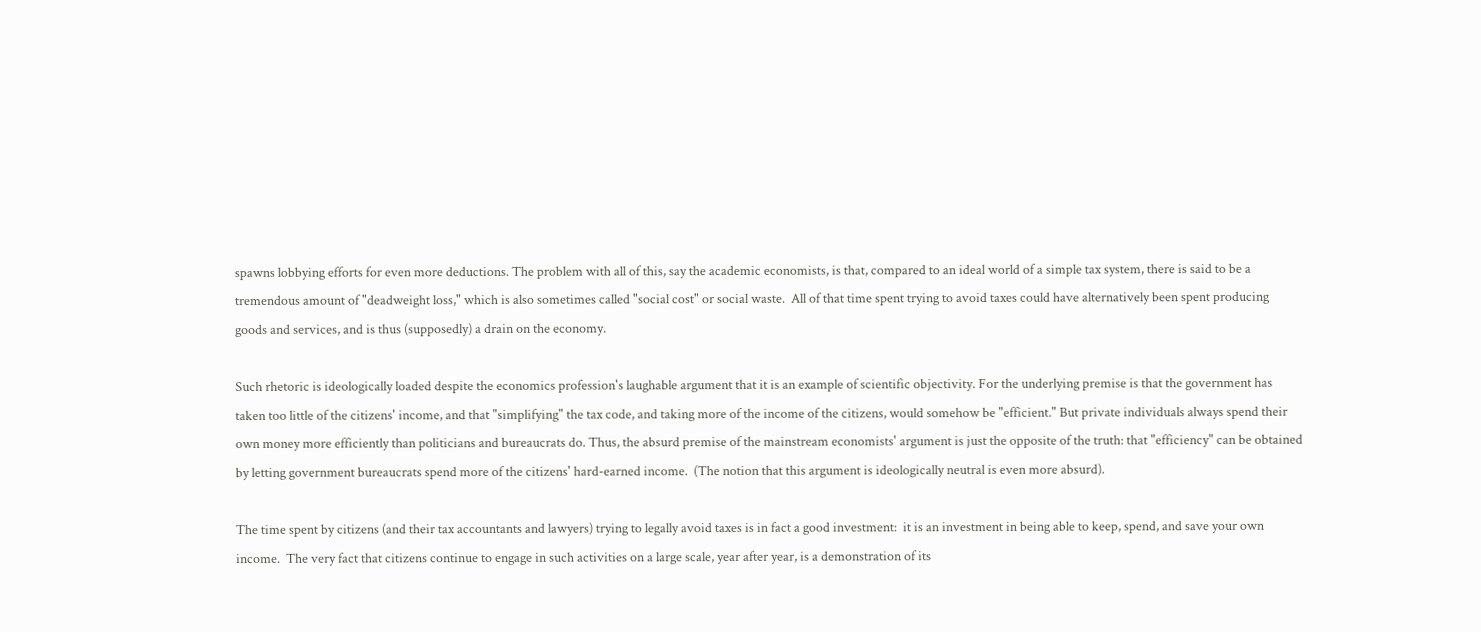spawns lobbying efforts for even more deductions. The problem with all of this, say the academic economists, is that, compared to an ideal world of a simple tax system, there is said to be a tremendous amount of "deadweight loss," which is also sometimes called "social cost" or social waste.  All of that time spent trying to avoid taxes could have alternatively been spent producing goods and services, and is thus (supposedly) a drain on the economy.

Such rhetoric is ideologically loaded despite the economics profession's laughable argument that it is an example of scientific objectivity. For the underlying premise is that the government has taken too little of the citizens' income, and that "simplifying" the tax code, and taking more of the income of the citizens, would somehow be "efficient." But private individuals always spend their own money more efficiently than politicians and bureaucrats do. Thus, the absurd premise of the mainstream economists' argument is just the opposite of the truth: that "efficiency" can be obtained by letting government bureaucrats spend more of the citizens' hard-earned income.  (The notion that this argument is ideologically neutral is even more absurd).

The time spent by citizens (and their tax accountants and lawyers) trying to legally avoid taxes is in fact a good investment:  it is an investment in being able to keep, spend, and save your own income.  The very fact that citizens continue to engage in such activities on a large scale, year after year, is a demonstration of its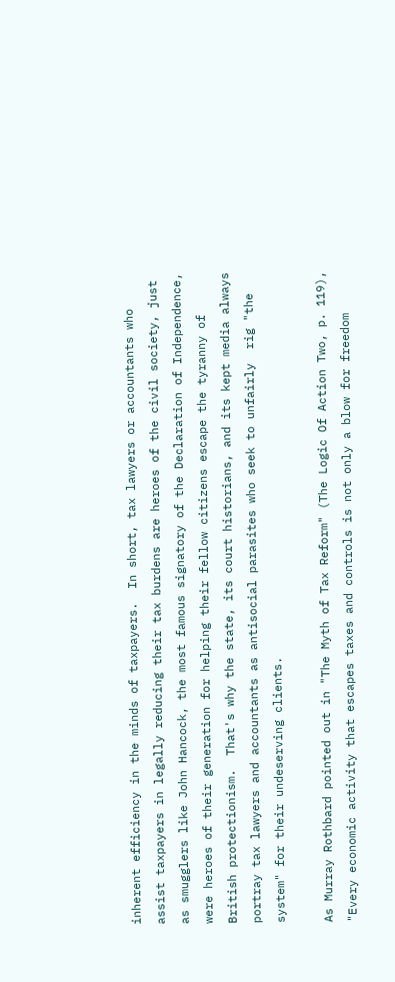inherent efficiency in the minds of taxpayers.  In short, tax lawyers or accountants who assist taxpayers in legally reducing their tax burdens are heroes of the civil society, just as smugglers like John Hancock, the most famous signatory of the Declaration of Independence, were heroes of their generation for helping their fellow citizens escape the tyranny of British protectionism.  That's why the state, its court historians, and its kept media always portray tax lawyers and accountants as antisocial parasites who seek to unfairly  rig "the system" for their undeserving clients.

As Murray Rothbard pointed out in "The Myth of Tax Reform" (The Logic Of Action Two, p. 119), "Every economic activity that escapes taxes and controls is not only a blow for freedom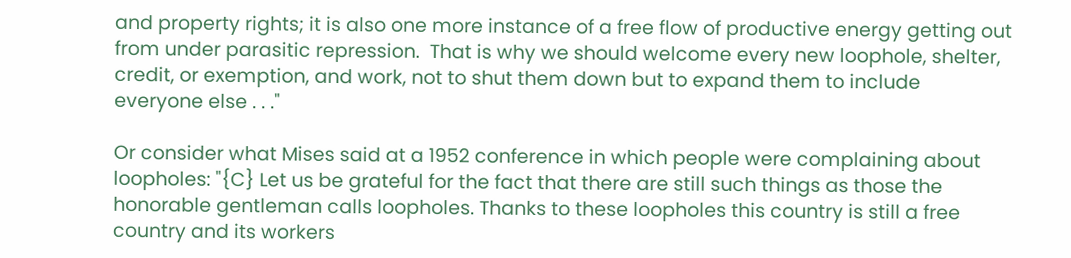and property rights; it is also one more instance of a free flow of productive energy getting out from under parasitic repression.  That is why we should welcome every new loophole, shelter, credit, or exemption, and work, not to shut them down but to expand them to include everyone else . . ."

Or consider what Mises said at a 1952 conference in which people were complaining about loopholes: "{C} Let us be grateful for the fact that there are still such things as those the honorable gentleman calls loopholes. Thanks to these loopholes this country is still a free country and its workers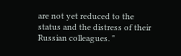are not yet reduced to the status and the distress of their Russian colleagues. "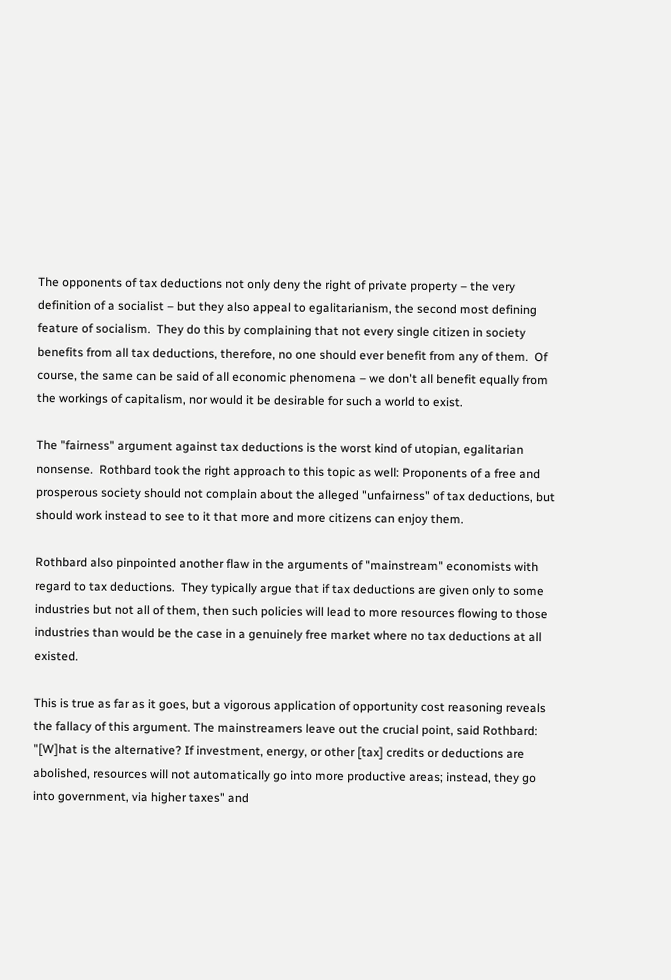The opponents of tax deductions not only deny the right of private property – the very definition of a socialist – but they also appeal to egalitarianism, the second most defining feature of socialism.  They do this by complaining that not every single citizen in society benefits from all tax deductions, therefore, no one should ever benefit from any of them.  Of course, the same can be said of all economic phenomena – we don't all benefit equally from the workings of capitalism, nor would it be desirable for such a world to exist.

The "fairness" argument against tax deductions is the worst kind of utopian, egalitarian nonsense.  Rothbard took the right approach to this topic as well: Proponents of a free and prosperous society should not complain about the alleged "unfairness" of tax deductions, but should work instead to see to it that more and more citizens can enjoy them.

Rothbard also pinpointed another flaw in the arguments of "mainstream" economists with regard to tax deductions.  They typically argue that if tax deductions are given only to some industries but not all of them, then such policies will lead to more resources flowing to those industries than would be the case in a genuinely free market where no tax deductions at all existed.

This is true as far as it goes, but a vigorous application of opportunity cost reasoning reveals the fallacy of this argument. The mainstreamers leave out the crucial point, said Rothbard:  "[W]hat is the alternative? If investment, energy, or other [tax] credits or deductions are abolished, resources will not automatically go into more productive areas; instead, they go into government, via higher taxes" and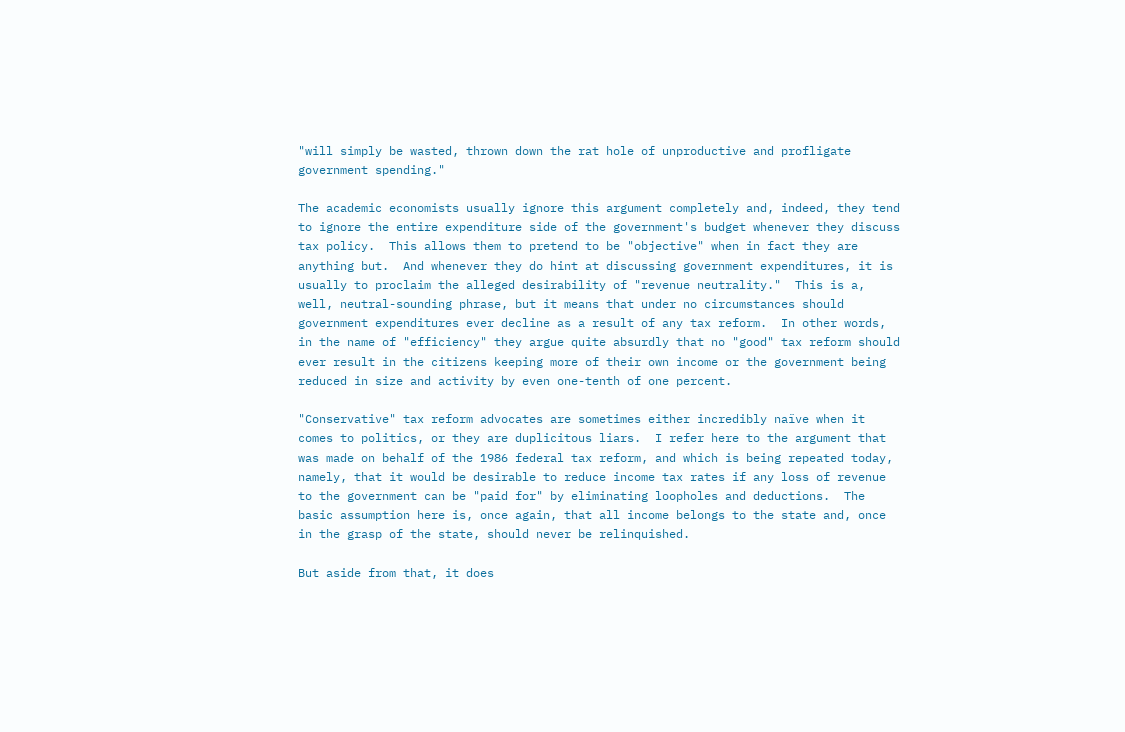"will simply be wasted, thrown down the rat hole of unproductive and profligate government spending."

The academic economists usually ignore this argument completely and, indeed, they tend to ignore the entire expenditure side of the government's budget whenever they discuss tax policy.  This allows them to pretend to be "objective" when in fact they are anything but.  And whenever they do hint at discussing government expenditures, it is usually to proclaim the alleged desirability of "revenue neutrality."  This is a, well, neutral-sounding phrase, but it means that under no circumstances should government expenditures ever decline as a result of any tax reform.  In other words, in the name of "efficiency" they argue quite absurdly that no "good" tax reform should ever result in the citizens keeping more of their own income or the government being reduced in size and activity by even one-tenth of one percent.

"Conservative" tax reform advocates are sometimes either incredibly naïve when it comes to politics, or they are duplicitous liars.  I refer here to the argument that was made on behalf of the 1986 federal tax reform, and which is being repeated today, namely, that it would be desirable to reduce income tax rates if any loss of revenue to the government can be "paid for" by eliminating loopholes and deductions.  The basic assumption here is, once again, that all income belongs to the state and, once in the grasp of the state, should never be relinquished.

But aside from that, it does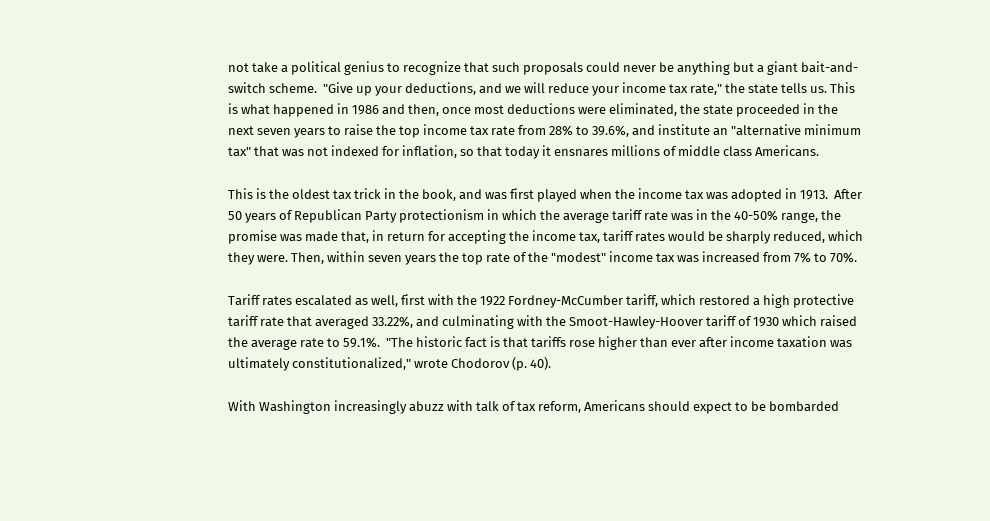not take a political genius to recognize that such proposals could never be anything but a giant bait-and-switch scheme.  "Give up your deductions, and we will reduce your income tax rate," the state tells us. This is what happened in 1986 and then, once most deductions were eliminated, the state proceeded in the next seven years to raise the top income tax rate from 28% to 39.6%, and institute an "alternative minimum tax" that was not indexed for inflation, so that today it ensnares millions of middle class Americans.

This is the oldest tax trick in the book, and was first played when the income tax was adopted in 1913.  After 50 years of Republican Party protectionism in which the average tariff rate was in the 40-50% range, the promise was made that, in return for accepting the income tax, tariff rates would be sharply reduced, which they were. Then, within seven years the top rate of the "modest" income tax was increased from 7% to 70%.

Tariff rates escalated as well, first with the 1922 Fordney-McCumber tariff, which restored a high protective tariff rate that averaged 33.22%, and culminating with the Smoot-Hawley-Hoover tariff of 1930 which raised the average rate to 59.1%.  "The historic fact is that tariffs rose higher than ever after income taxation was ultimately constitutionalized," wrote Chodorov (p. 40).

With Washington increasingly abuzz with talk of tax reform, Americans should expect to be bombarded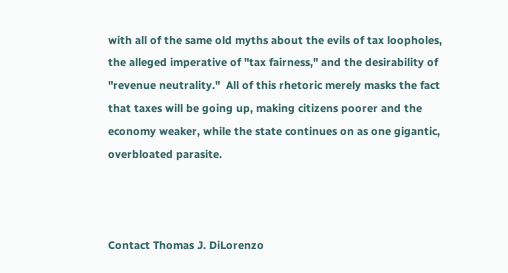with all of the same old myths about the evils of tax loopholes, the alleged imperative of "tax fairness," and the desirability of "revenue neutrality."  All of this rhetoric merely masks the fact that taxes will be going up, making citizens poorer and the economy weaker, while the state continues on as one gigantic, overbloated parasite.



Contact Thomas J. DiLorenzo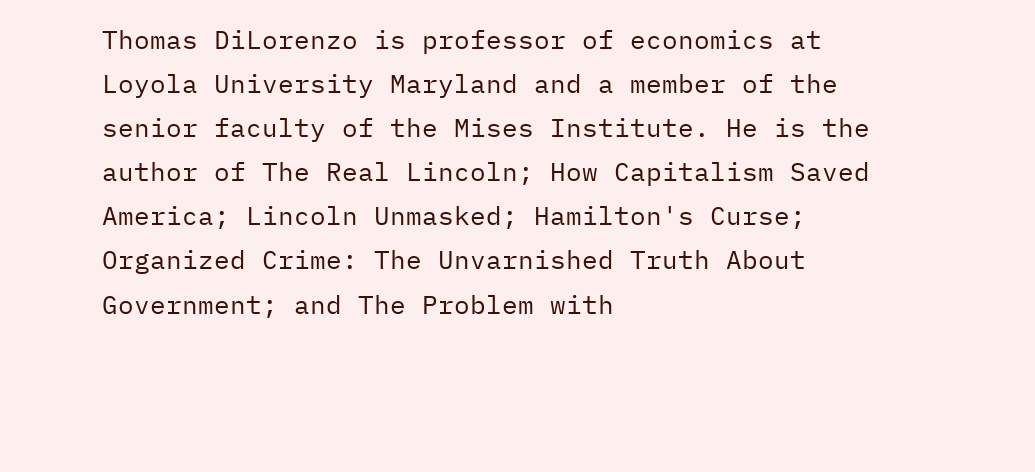Thomas DiLorenzo is professor of economics at Loyola University Maryland and a member of the senior faculty of the Mises Institute. He is the author of The Real Lincoln; How Capitalism Saved America; Lincoln Unmasked; Hamilton's Curse; Organized Crime: The Unvarnished Truth About Government; and The Problem with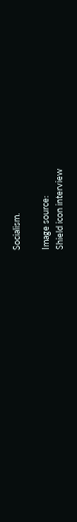Socialism.

Image source:
Shield icon interview